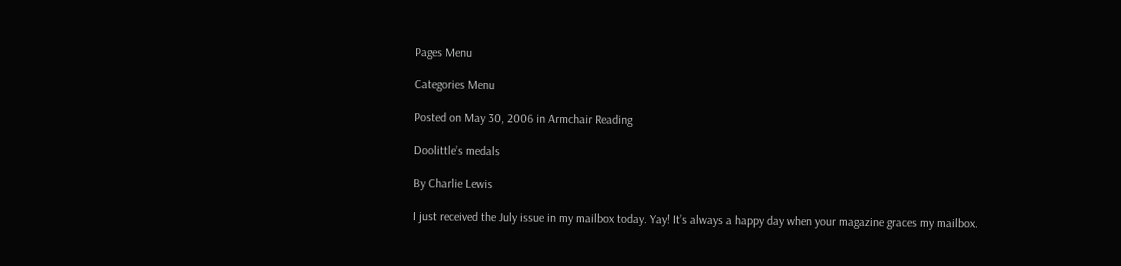Pages Menu

Categories Menu

Posted on May 30, 2006 in Armchair Reading

Doolittle’s medals

By Charlie Lewis

I just received the July issue in my mailbox today. Yay! It’s always a happy day when your magazine graces my mailbox.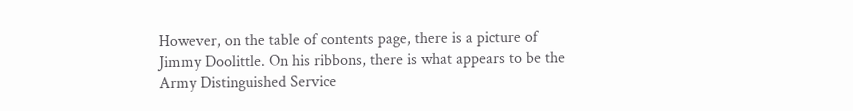However, on the table of contents page, there is a picture of Jimmy Doolittle. On his ribbons, there is what appears to be the Army Distinguished Service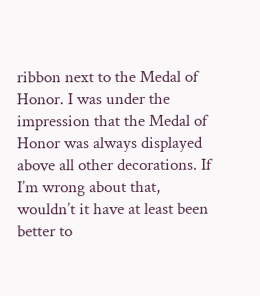ribbon next to the Medal of Honor. I was under the impression that the Medal of Honor was always displayed above all other decorations. If I’m wrong about that, wouldn’t it have at least been better to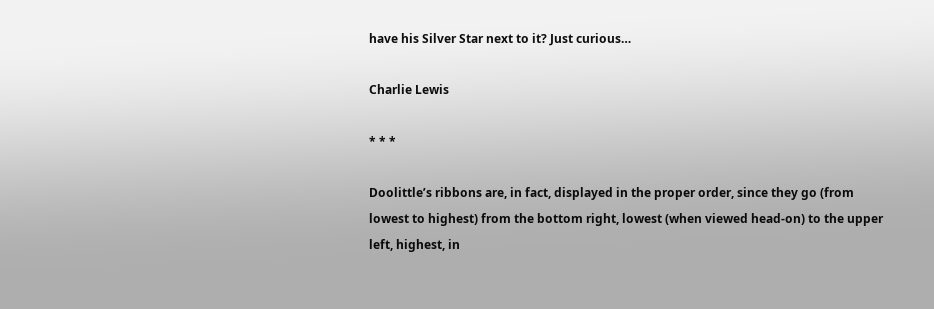have his Silver Star next to it? Just curious…

Charlie Lewis

* * *

Doolittle’s ribbons are, in fact, displayed in the proper order, since they go (from lowest to highest) from the bottom right, lowest (when viewed head-on) to the upper left, highest, in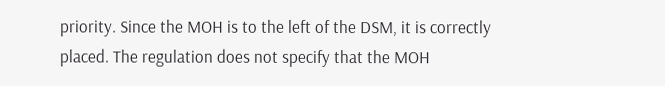priority. Since the MOH is to the left of the DSM, it is correctly placed. The regulation does not specify that the MOH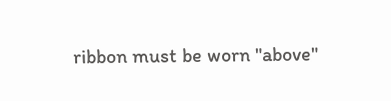ribbon must be worn "above"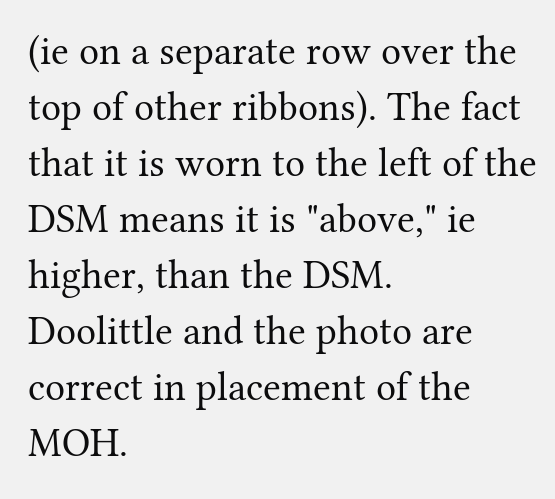(ie on a separate row over the top of other ribbons). The fact that it is worn to the left of the DSM means it is "above," ie higher, than the DSM. Doolittle and the photo are correct in placement of the MOH.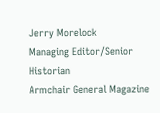Jerry Morelock
Managing Editor/Senior Historian
Armchair General Magazine